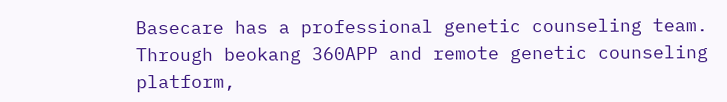Basecare has a professional genetic counseling team. Through beokang 360APP and remote genetic counseling platform,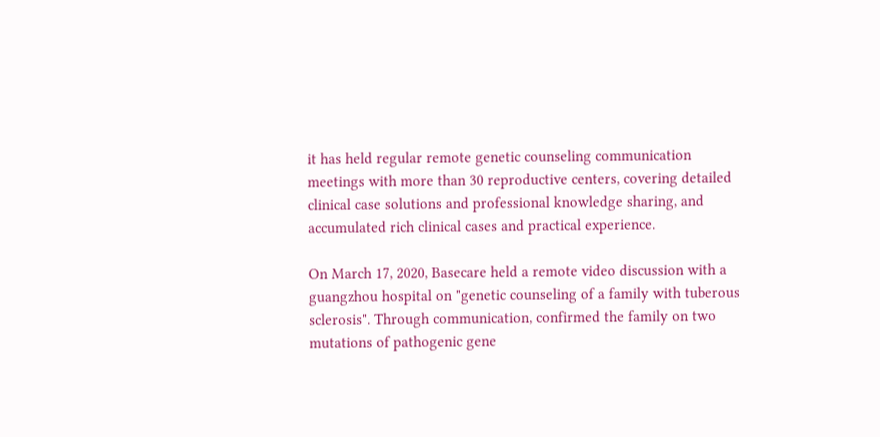it has held regular remote genetic counseling communication meetings with more than 30 reproductive centers, covering detailed clinical case solutions and professional knowledge sharing, and accumulated rich clinical cases and practical experience.

On March 17, 2020, Basecare held a remote video discussion with a guangzhou hospital on "genetic counseling of a family with tuberous sclerosis". Through communication, confirmed the family on two mutations of pathogenic gene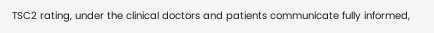TSC2 rating, under the clinical doctors and patients communicate fully informed,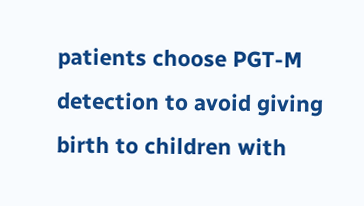patients choose PGT-M detection to avoid giving birth to children with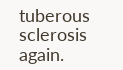tuberous sclerosis again.